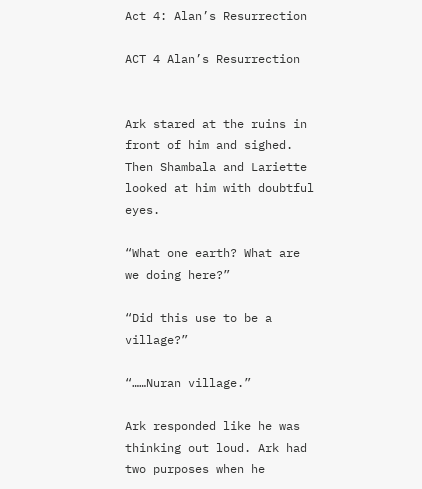Act 4: Alan’s Resurrection

ACT 4 Alan’s Resurrection


Ark stared at the ruins in front of him and sighed. Then Shambala and Lariette looked at him with doubtful eyes.

“What one earth? What are we doing here?”

“Did this use to be a village?”

“……Nuran village.”

Ark responded like he was thinking out loud. Ark had two purposes when he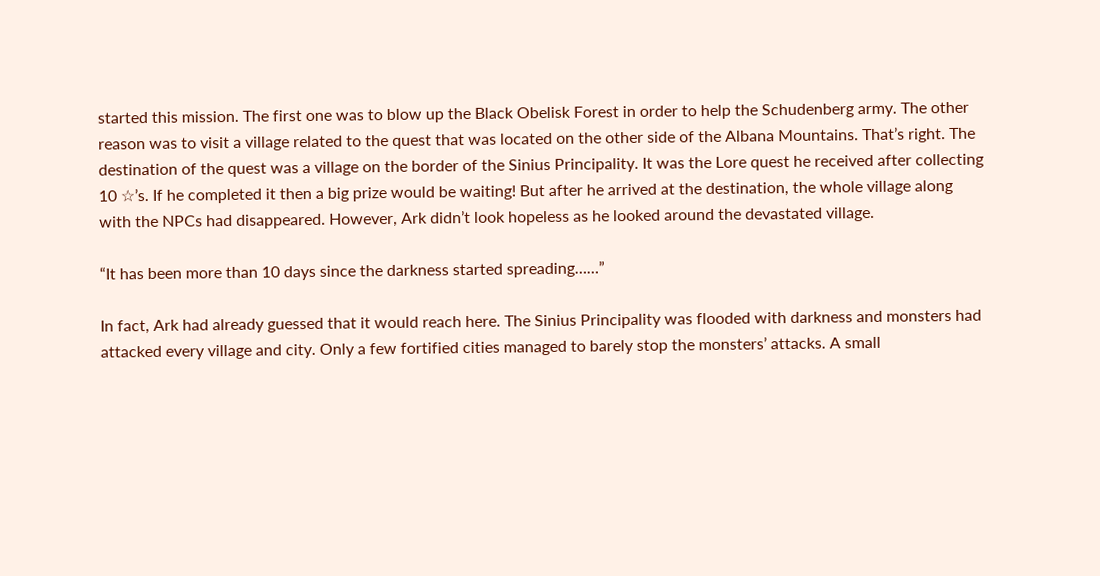started this mission. The first one was to blow up the Black Obelisk Forest in order to help the Schudenberg army. The other reason was to visit a village related to the quest that was located on the other side of the Albana Mountains. That’s right. The destination of the quest was a village on the border of the Sinius Principality. It was the Lore quest he received after collecting 10 ☆’s. If he completed it then a big prize would be waiting! But after he arrived at the destination, the whole village along with the NPCs had disappeared. However, Ark didn’t look hopeless as he looked around the devastated village.

“It has been more than 10 days since the darkness started spreading……”

In fact, Ark had already guessed that it would reach here. The Sinius Principality was flooded with darkness and monsters had attacked every village and city. Only a few fortified cities managed to barely stop the monsters’ attacks. A small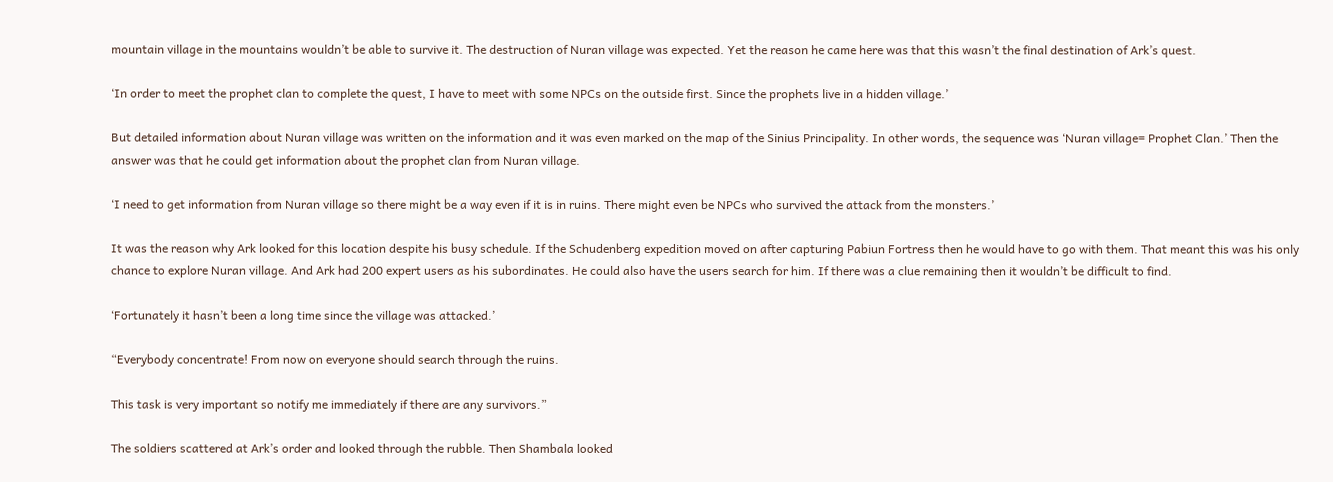mountain village in the mountains wouldn’t be able to survive it. The destruction of Nuran village was expected. Yet the reason he came here was that this wasn’t the final destination of Ark’s quest.

‘In order to meet the prophet clan to complete the quest, I have to meet with some NPCs on the outside first. Since the prophets live in a hidden village.’

But detailed information about Nuran village was written on the information and it was even marked on the map of the Sinius Principality. In other words, the sequence was ‘Nuran village= Prophet Clan.’ Then the answer was that he could get information about the prophet clan from Nuran village.

‘I need to get information from Nuran village so there might be a way even if it is in ruins. There might even be NPCs who survived the attack from the monsters.’

It was the reason why Ark looked for this location despite his busy schedule. If the Schudenberg expedition moved on after capturing Pabiun Fortress then he would have to go with them. That meant this was his only chance to explore Nuran village. And Ark had 200 expert users as his subordinates. He could also have the users search for him. If there was a clue remaining then it wouldn’t be difficult to find.

‘Fortunately it hasn’t been a long time since the village was attacked.’

“Everybody concentrate! From now on everyone should search through the ruins.

This task is very important so notify me immediately if there are any survivors.”

The soldiers scattered at Ark’s order and looked through the rubble. Then Shambala looked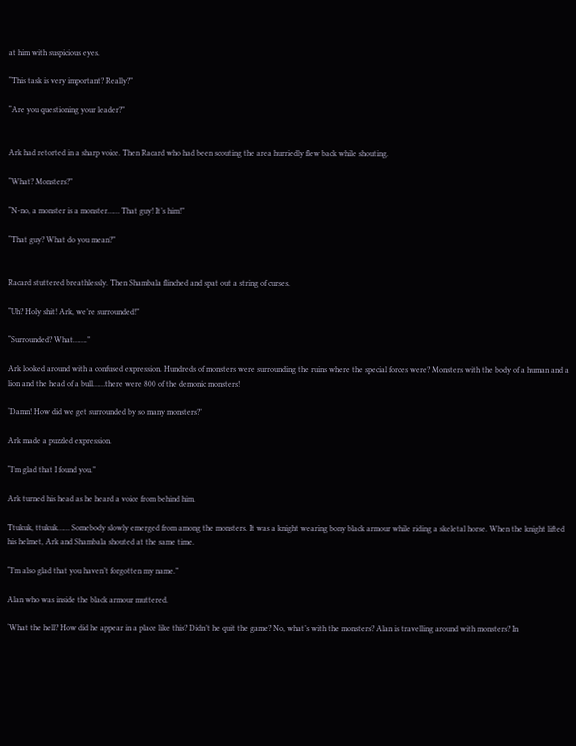at him with suspicious eyes.

“This task is very important? Really?”

“Are you questioning your leader?”


Ark had retorted in a sharp voice. Then Racard who had been scouting the area hurriedly flew back while shouting.

“What? Monsters?”

“N-no, a monster is a monster…… That guy! It’s him!”

“That guy? What do you mean?”


Racard stuttered breathlessly. Then Shambala flinched and spat out a string of curses.

“Uh? Holy shit! Ark, we’re surrounded!”

“Surrounded? What…….”

Ark looked around with a confused expression. Hundreds of monsters were surrounding the ruins where the special forces were? Monsters with the body of a human and a lion and the head of a bull……there were 800 of the demonic monsters!

‘Damn! How did we get surrounded by so many monsters?’

Ark made a puzzled expression.

“I’m glad that I found you.”

Ark turned his head as he heard a voice from behind him.

Ttukuk, ttukuk…… Somebody slowly emerged from among the monsters. It was a knight wearing bony black armour while riding a skeletal horse. When the knight lifted his helmet, Ark and Shambala shouted at the same time.

“I’m also glad that you haven’t forgotten my name.”

Alan who was inside the black armour muttered.

‘What the hell? How did he appear in a place like this? Didn’t he quit the game? No, what’s with the monsters? Alan is travelling around with monsters? In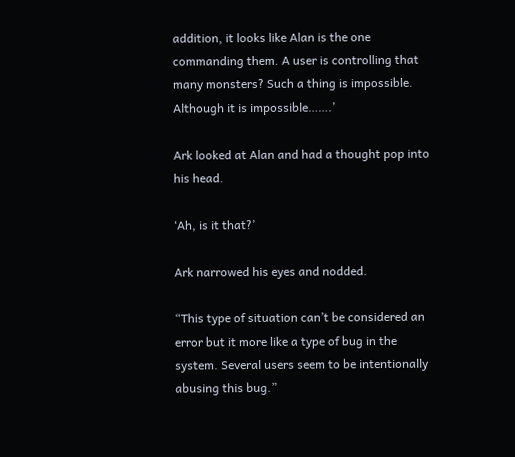addition, it looks like Alan is the one commanding them. A user is controlling that many monsters? Such a thing is impossible. Although it is impossible…….’

Ark looked at Alan and had a thought pop into his head.

‘Ah, is it that?’

Ark narrowed his eyes and nodded.

“This type of situation can’t be considered an error but it more like a type of bug in the system. Several users seem to be intentionally abusing this bug.”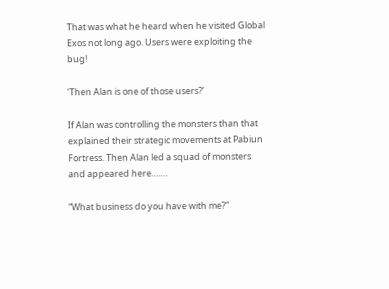That was what he heard when he visited Global Exos not long ago. Users were exploiting the bug!

‘Then Alan is one of those users?’

If Alan was controlling the monsters than that explained their strategic movements at Pabiun Fortress. Then Alan led a squad of monsters and appeared here…….

“What business do you have with me?”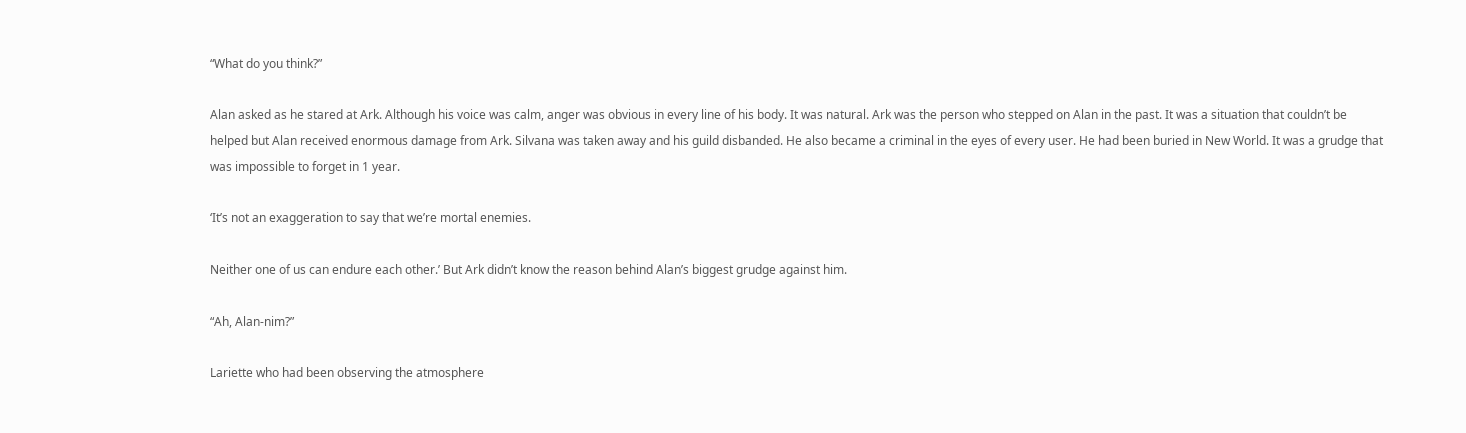“What do you think?”

Alan asked as he stared at Ark. Although his voice was calm, anger was obvious in every line of his body. It was natural. Ark was the person who stepped on Alan in the past. It was a situation that couldn’t be helped but Alan received enormous damage from Ark. Silvana was taken away and his guild disbanded. He also became a criminal in the eyes of every user. He had been buried in New World. It was a grudge that was impossible to forget in 1 year.

‘It’s not an exaggeration to say that we’re mortal enemies.

Neither one of us can endure each other.’ But Ark didn’t know the reason behind Alan’s biggest grudge against him.

“Ah, Alan-nim?”

Lariette who had been observing the atmosphere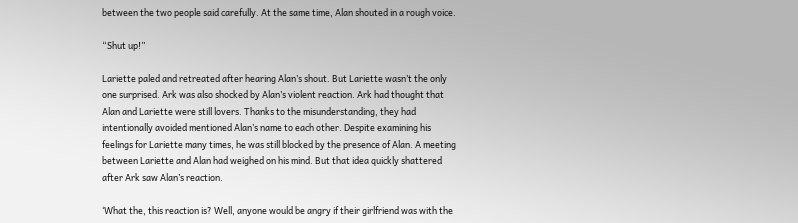between the two people said carefully. At the same time, Alan shouted in a rough voice.

“Shut up!”

Lariette paled and retreated after hearing Alan’s shout. But Lariette wasn’t the only one surprised. Ark was also shocked by Alan’s violent reaction. Ark had thought that Alan and Lariette were still lovers. Thanks to the misunderstanding, they had intentionally avoided mentioned Alan’s name to each other. Despite examining his feelings for Lariette many times, he was still blocked by the presence of Alan. A meeting between Lariette and Alan had weighed on his mind. But that idea quickly shattered after Ark saw Alan’s reaction.

‘What the, this reaction is? Well, anyone would be angry if their girlfriend was with the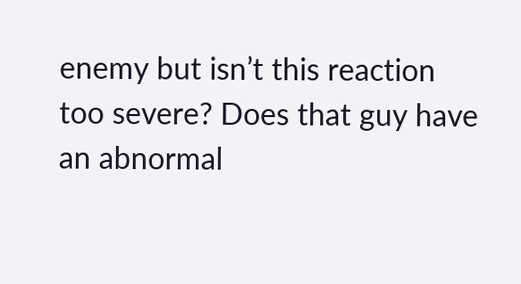enemy but isn’t this reaction too severe? Does that guy have an abnormal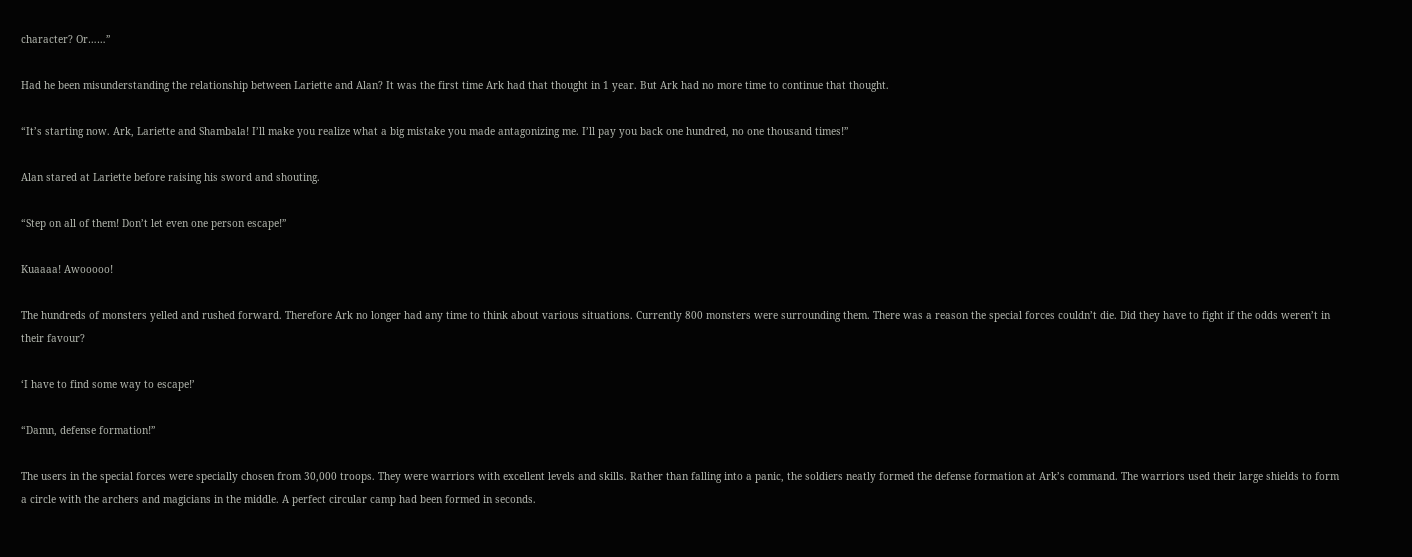character? Or……”

Had he been misunderstanding the relationship between Lariette and Alan? It was the first time Ark had that thought in 1 year. But Ark had no more time to continue that thought.

“It’s starting now. Ark, Lariette and Shambala! I’ll make you realize what a big mistake you made antagonizing me. I’ll pay you back one hundred, no one thousand times!”

Alan stared at Lariette before raising his sword and shouting.

“Step on all of them! Don’t let even one person escape!”

Kuaaaa! Awooooo!

The hundreds of monsters yelled and rushed forward. Therefore Ark no longer had any time to think about various situations. Currently 800 monsters were surrounding them. There was a reason the special forces couldn’t die. Did they have to fight if the odds weren’t in their favour?

‘I have to find some way to escape!’

“Damn, defense formation!”

The users in the special forces were specially chosen from 30,000 troops. They were warriors with excellent levels and skills. Rather than falling into a panic, the soldiers neatly formed the defense formation at Ark’s command. The warriors used their large shields to form a circle with the archers and magicians in the middle. A perfect circular camp had been formed in seconds.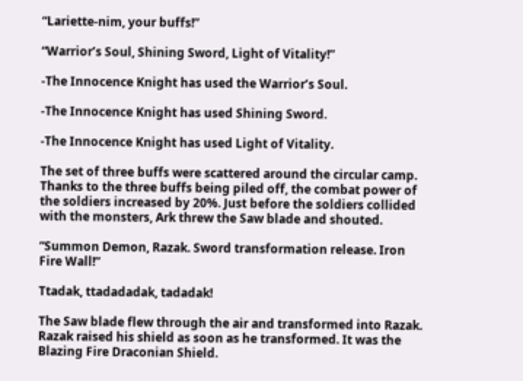“Lariette-nim, your buffs!”

“Warrior’s Soul, Shining Sword, Light of Vitality!”

-The Innocence Knight has used the Warrior’s Soul.

-The Innocence Knight has used Shining Sword.

-The Innocence Knight has used Light of Vitality.

The set of three buffs were scattered around the circular camp. Thanks to the three buffs being piled off, the combat power of the soldiers increased by 20%. Just before the soldiers collided with the monsters, Ark threw the Saw blade and shouted.

“Summon Demon, Razak. Sword transformation release. Iron Fire Wall!”

Ttadak, ttadadadak, tadadak!

The Saw blade flew through the air and transformed into Razak.  Razak raised his shield as soon as he transformed. It was the Blazing Fire Draconian Shield.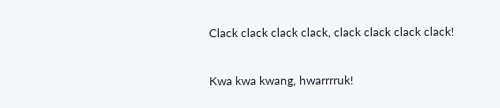Clack clack clack clack, clack clack clack clack!

Kwa kwa kwang, hwarrrruk!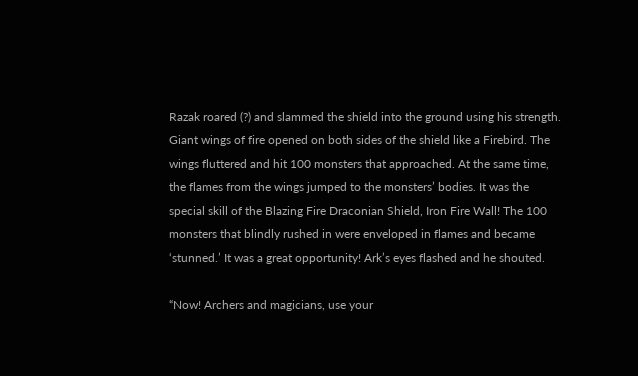Razak roared (?) and slammed the shield into the ground using his strength. Giant wings of fire opened on both sides of the shield like a Firebird. The wings fluttered and hit 100 monsters that approached. At the same time, the flames from the wings jumped to the monsters’ bodies. It was the special skill of the Blazing Fire Draconian Shield, Iron Fire Wall! The 100 monsters that blindly rushed in were enveloped in flames and became ‘stunned.’ It was a great opportunity! Ark’s eyes flashed and he shouted.

“Now! Archers and magicians, use your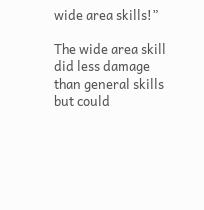wide area skills!”

The wide area skill did less damage than general skills but could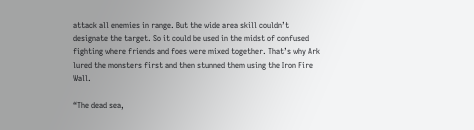attack all enemies in range. But the wide area skill couldn’t designate the target. So it could be used in the midst of confused fighting where friends and foes were mixed together. That’s why Ark lured the monsters first and then stunned them using the Iron Fire Wall.

“The dead sea,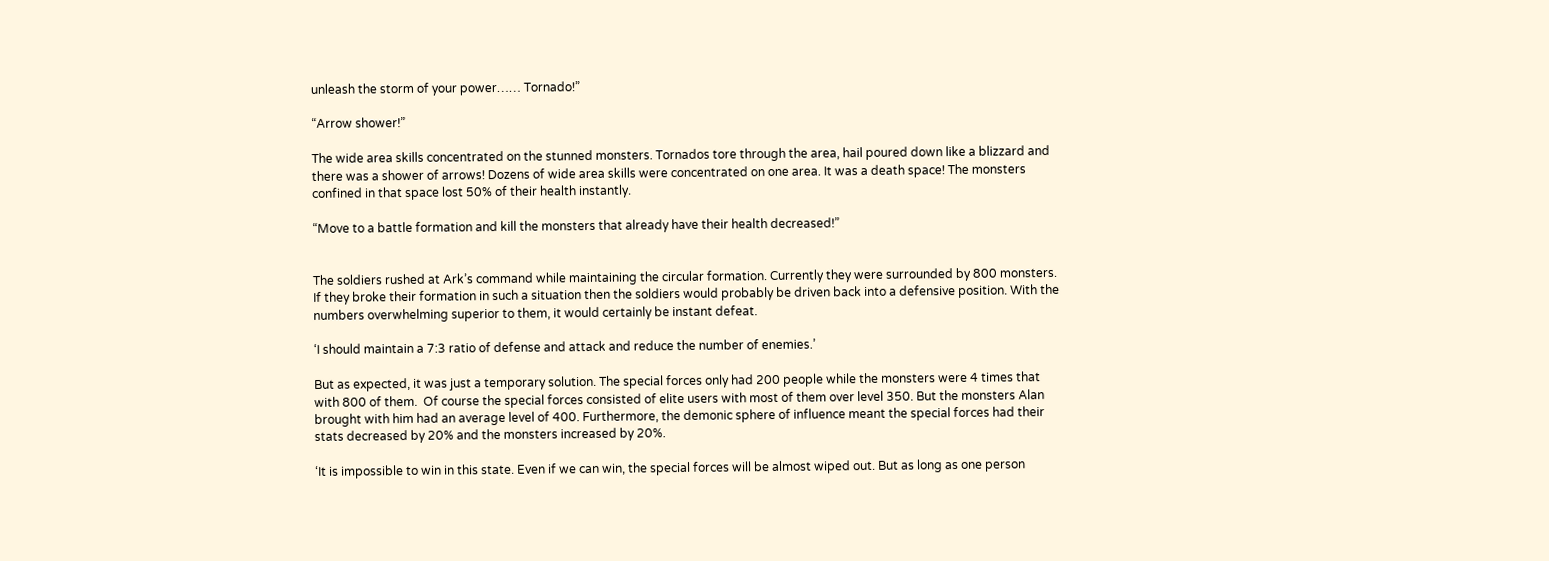unleash the storm of your power…… Tornado!”

“Arrow shower!”

The wide area skills concentrated on the stunned monsters. Tornados tore through the area, hail poured down like a blizzard and there was a shower of arrows! Dozens of wide area skills were concentrated on one area. It was a death space! The monsters confined in that space lost 50% of their health instantly.

“Move to a battle formation and kill the monsters that already have their health decreased!”


The soldiers rushed at Ark’s command while maintaining the circular formation. Currently they were surrounded by 800 monsters. If they broke their formation in such a situation then the soldiers would probably be driven back into a defensive position. With the numbers overwhelming superior to them, it would certainly be instant defeat.

‘I should maintain a 7:3 ratio of defense and attack and reduce the number of enemies.’

But as expected, it was just a temporary solution. The special forces only had 200 people while the monsters were 4 times that with 800 of them.  Of course the special forces consisted of elite users with most of them over level 350. But the monsters Alan brought with him had an average level of 400. Furthermore, the demonic sphere of influence meant the special forces had their stats decreased by 20% and the monsters increased by 20%.

‘It is impossible to win in this state. Even if we can win, the special forces will be almost wiped out. But as long as one person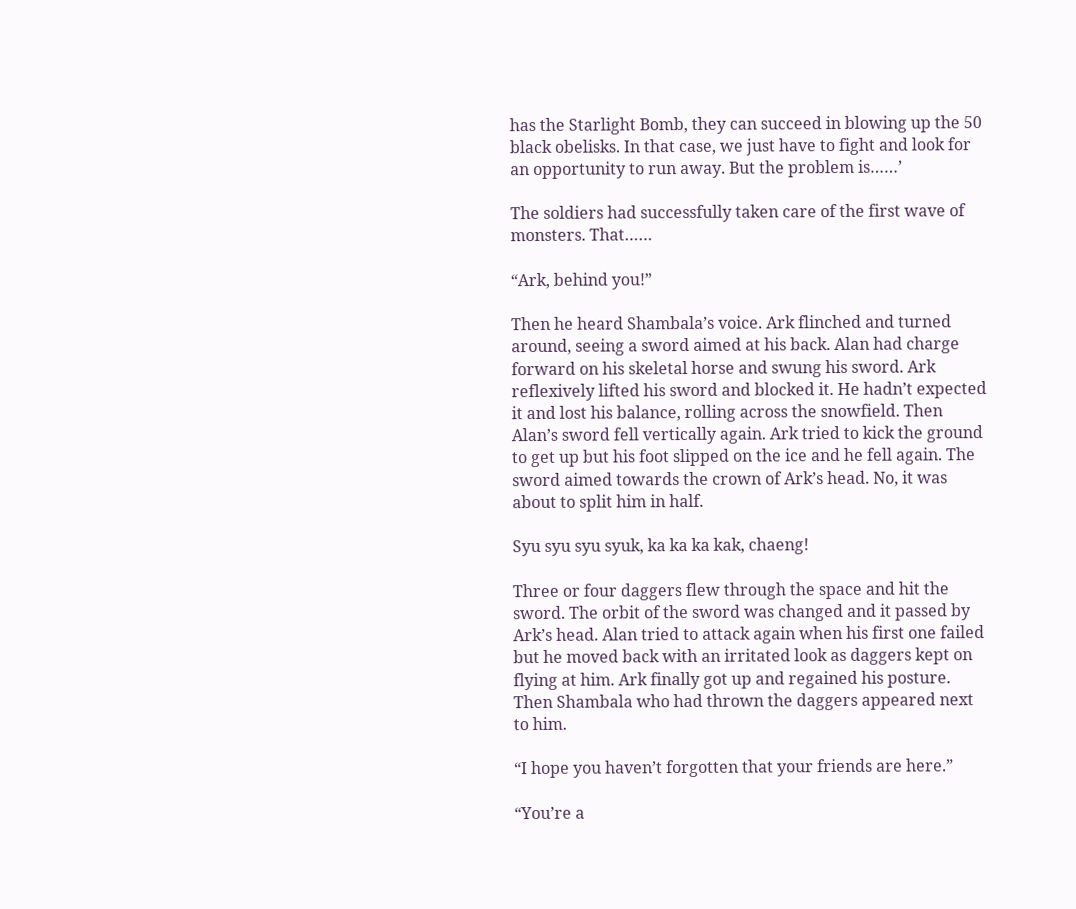has the Starlight Bomb, they can succeed in blowing up the 50 black obelisks. In that case, we just have to fight and look for an opportunity to run away. But the problem is……’

The soldiers had successfully taken care of the first wave of monsters. That……

“Ark, behind you!”

Then he heard Shambala’s voice. Ark flinched and turned around, seeing a sword aimed at his back. Alan had charge forward on his skeletal horse and swung his sword. Ark reflexively lifted his sword and blocked it. He hadn’t expected it and lost his balance, rolling across the snowfield. Then Alan’s sword fell vertically again. Ark tried to kick the ground to get up but his foot slipped on the ice and he fell again. The sword aimed towards the crown of Ark’s head. No, it was about to split him in half.

Syu syu syu syuk, ka ka ka kak, chaeng!

Three or four daggers flew through the space and hit the sword. The orbit of the sword was changed and it passed by Ark’s head. Alan tried to attack again when his first one failed but he moved back with an irritated look as daggers kept on flying at him. Ark finally got up and regained his posture. Then Shambala who had thrown the daggers appeared next to him.

“I hope you haven’t forgotten that your friends are here.”

“You’re a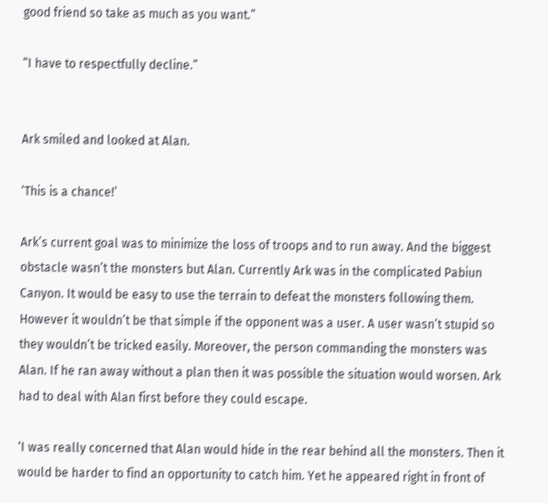good friend so take as much as you want.”

“I have to respectfully decline.”


Ark smiled and looked at Alan.

‘This is a chance!’

Ark’s current goal was to minimize the loss of troops and to run away. And the biggest obstacle wasn’t the monsters but Alan. Currently Ark was in the complicated Pabiun Canyon. It would be easy to use the terrain to defeat the monsters following them. However it wouldn’t be that simple if the opponent was a user. A user wasn’t stupid so they wouldn’t be tricked easily. Moreover, the person commanding the monsters was Alan. If he ran away without a plan then it was possible the situation would worsen. Ark had to deal with Alan first before they could escape.

‘I was really concerned that Alan would hide in the rear behind all the monsters. Then it would be harder to find an opportunity to catch him. Yet he appeared right in front of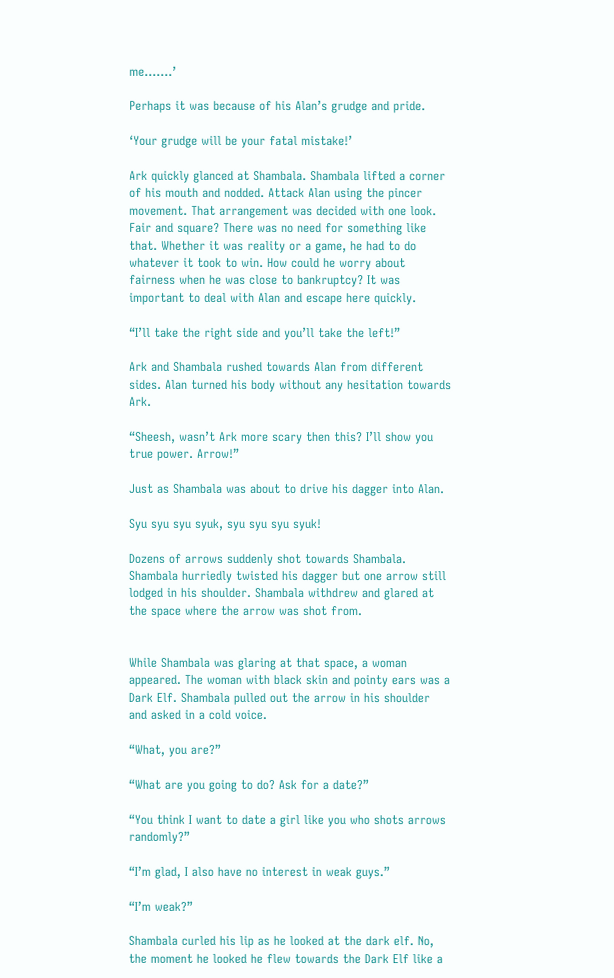me…….’

Perhaps it was because of his Alan’s grudge and pride.

‘Your grudge will be your fatal mistake!’

Ark quickly glanced at Shambala. Shambala lifted a corner of his mouth and nodded. Attack Alan using the pincer movement. That arrangement was decided with one look. Fair and square? There was no need for something like that. Whether it was reality or a game, he had to do whatever it took to win. How could he worry about fairness when he was close to bankruptcy? It was important to deal with Alan and escape here quickly.

“I’ll take the right side and you’ll take the left!”

Ark and Shambala rushed towards Alan from different sides. Alan turned his body without any hesitation towards Ark.

“Sheesh, wasn’t Ark more scary then this? I’ll show you true power. Arrow!”

Just as Shambala was about to drive his dagger into Alan.

Syu syu syu syuk, syu syu syu syuk!

Dozens of arrows suddenly shot towards Shambala. Shambala hurriedly twisted his dagger but one arrow still lodged in his shoulder. Shambala withdrew and glared at the space where the arrow was shot from.


While Shambala was glaring at that space, a woman appeared. The woman with black skin and pointy ears was a Dark Elf. Shambala pulled out the arrow in his shoulder and asked in a cold voice.

“What, you are?”

“What are you going to do? Ask for a date?”

“You think I want to date a girl like you who shots arrows randomly?”

“I’m glad, I also have no interest in weak guys.”

“I’m weak?”

Shambala curled his lip as he looked at the dark elf. No, the moment he looked he flew towards the Dark Elf like a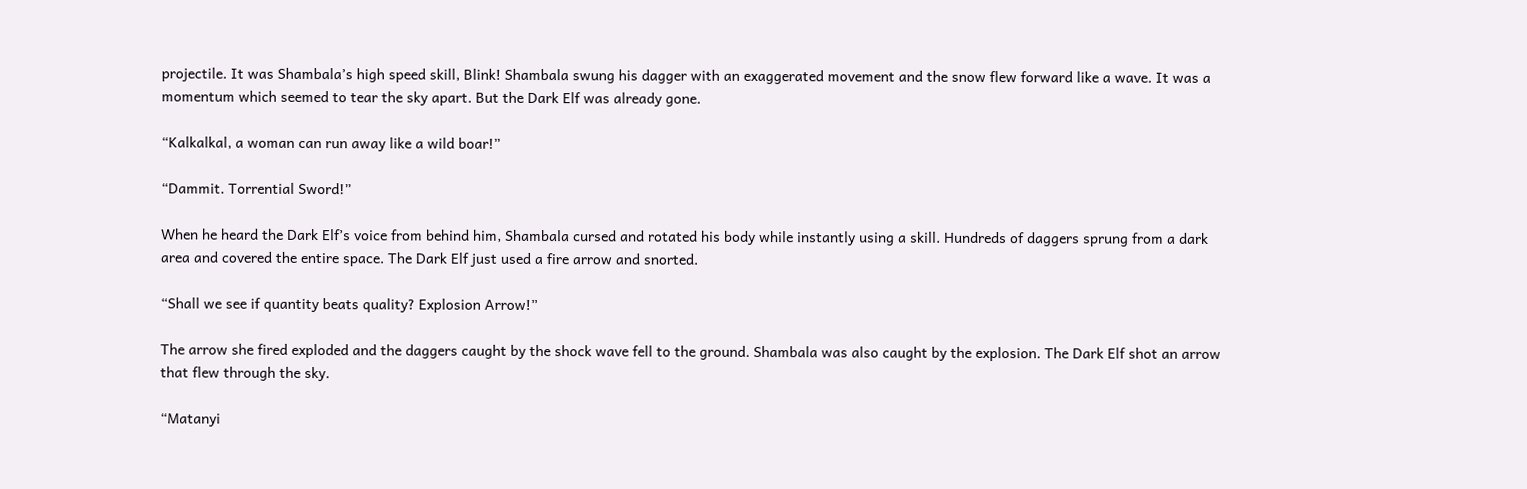projectile. It was Shambala’s high speed skill, Blink! Shambala swung his dagger with an exaggerated movement and the snow flew forward like a wave. It was a momentum which seemed to tear the sky apart. But the Dark Elf was already gone.

“Kalkalkal, a woman can run away like a wild boar!”

“Dammit. Torrential Sword!”

When he heard the Dark Elf’s voice from behind him, Shambala cursed and rotated his body while instantly using a skill. Hundreds of daggers sprung from a dark area and covered the entire space. The Dark Elf just used a fire arrow and snorted.

“Shall we see if quantity beats quality? Explosion Arrow!”

The arrow she fired exploded and the daggers caught by the shock wave fell to the ground. Shambala was also caught by the explosion. The Dark Elf shot an arrow that flew through the sky.

“Matanyi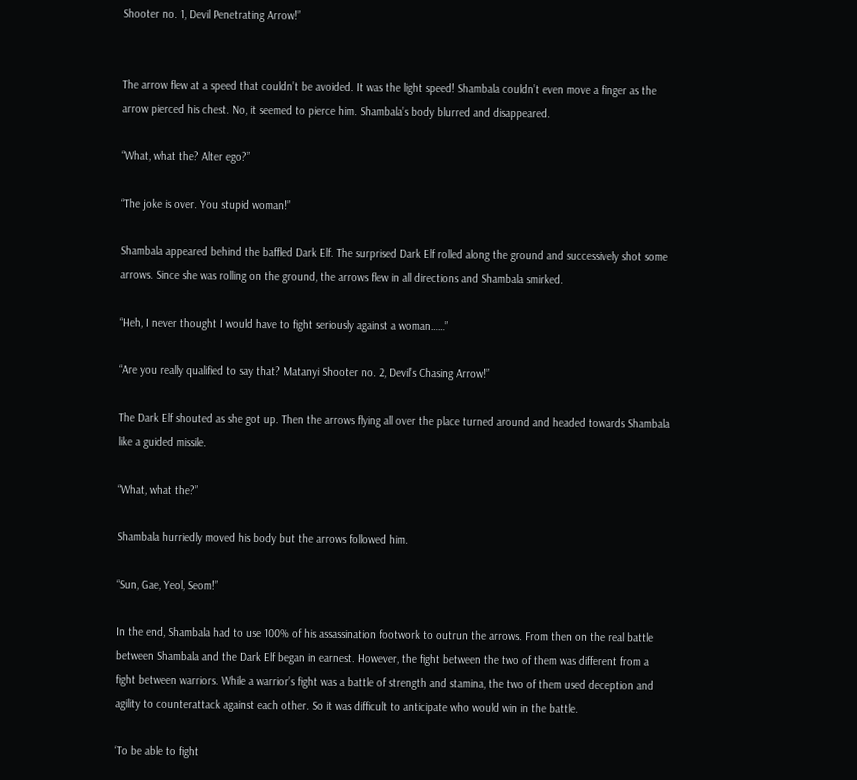Shooter no. 1, Devil Penetrating Arrow!”


The arrow flew at a speed that couldn’t be avoided. It was the light speed! Shambala couldn’t even move a finger as the arrow pierced his chest. No, it seemed to pierce him. Shambala’s body blurred and disappeared.

“What, what the? Alter ego?”

“The joke is over. You stupid woman!”

Shambala appeared behind the baffled Dark Elf. The surprised Dark Elf rolled along the ground and successively shot some arrows. Since she was rolling on the ground, the arrows flew in all directions and Shambala smirked.

“Heh, I never thought I would have to fight seriously against a woman……”

“Are you really qualified to say that? Matanyi Shooter no. 2, Devil’s Chasing Arrow!”

The Dark Elf shouted as she got up. Then the arrows flying all over the place turned around and headed towards Shambala like a guided missile.

“What, what the?”

Shambala hurriedly moved his body but the arrows followed him.

“Sun, Gae, Yeol, Seom!”

In the end, Shambala had to use 100% of his assassination footwork to outrun the arrows. From then on the real battle between Shambala and the Dark Elf began in earnest. However, the fight between the two of them was different from a fight between warriors. While a warrior’s fight was a battle of strength and stamina, the two of them used deception and agility to counterattack against each other. So it was difficult to anticipate who would win in the battle.

‘To be able to fight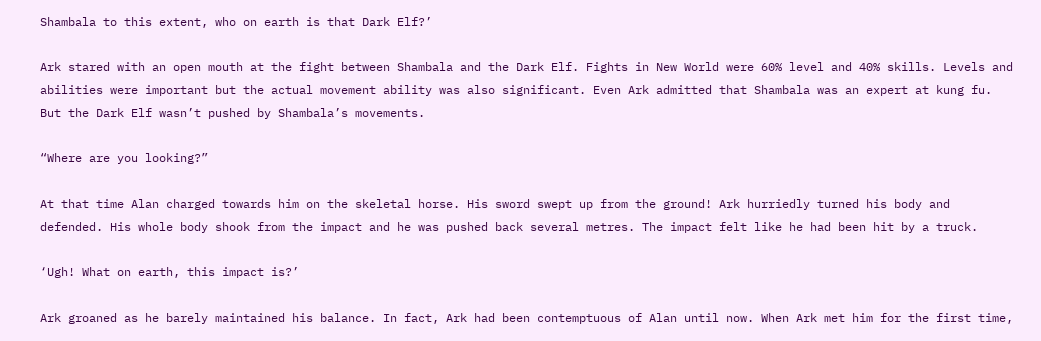Shambala to this extent, who on earth is that Dark Elf?’

Ark stared with an open mouth at the fight between Shambala and the Dark Elf. Fights in New World were 60% level and 40% skills. Levels and abilities were important but the actual movement ability was also significant. Even Ark admitted that Shambala was an expert at kung fu. But the Dark Elf wasn’t pushed by Shambala’s movements.

“Where are you looking?”

At that time Alan charged towards him on the skeletal horse. His sword swept up from the ground! Ark hurriedly turned his body and defended. His whole body shook from the impact and he was pushed back several metres. The impact felt like he had been hit by a truck.

‘Ugh! What on earth, this impact is?’

Ark groaned as he barely maintained his balance. In fact, Ark had been contemptuous of Alan until now. When Ark met him for the first time,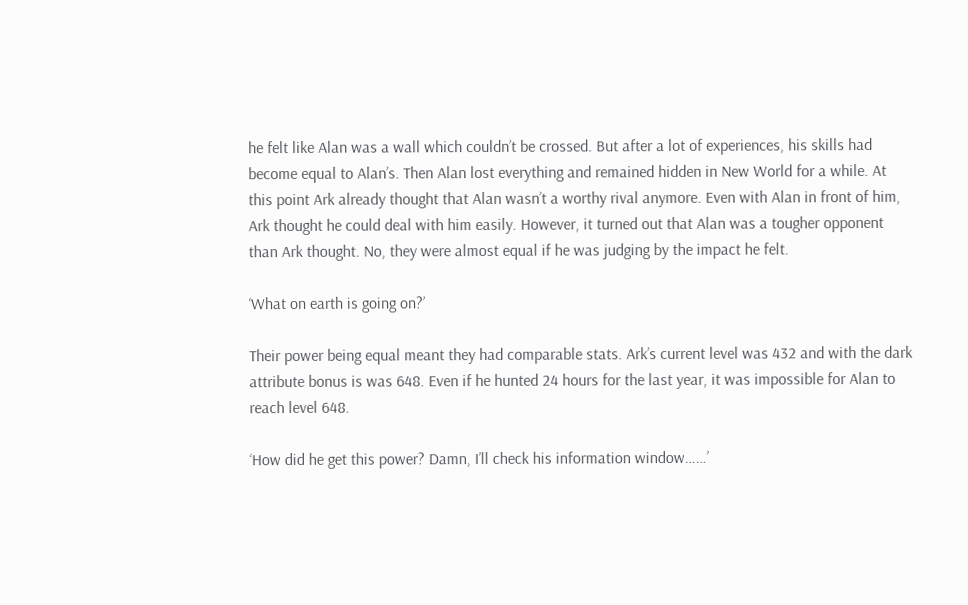he felt like Alan was a wall which couldn’t be crossed. But after a lot of experiences, his skills had become equal to Alan’s. Then Alan lost everything and remained hidden in New World for a while. At this point Ark already thought that Alan wasn’t a worthy rival anymore. Even with Alan in front of him, Ark thought he could deal with him easily. However, it turned out that Alan was a tougher opponent than Ark thought. No, they were almost equal if he was judging by the impact he felt.

‘What on earth is going on?’

Their power being equal meant they had comparable stats. Ark’s current level was 432 and with the dark attribute bonus is was 648. Even if he hunted 24 hours for the last year, it was impossible for Alan to reach level 648.

‘How did he get this power? Damn, I’ll check his information window……’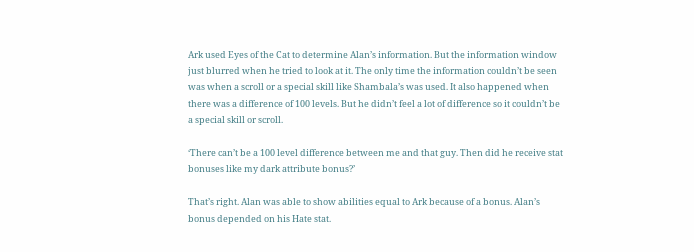Ark used Eyes of the Cat to determine Alan’s information. But the information window just blurred when he tried to look at it. The only time the information couldn’t be seen was when a scroll or a special skill like Shambala’s was used. It also happened when there was a difference of 100 levels. But he didn’t feel a lot of difference so it couldn’t be a special skill or scroll.

‘There can’t be a 100 level difference between me and that guy. Then did he receive stat bonuses like my dark attribute bonus?’

That’s right. Alan was able to show abilities equal to Ark because of a bonus. Alan’s bonus depended on his Hate stat.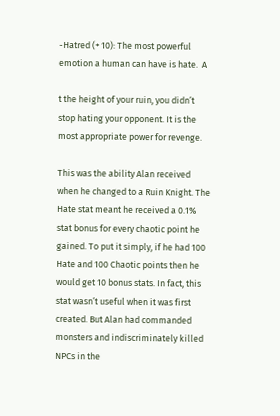-Hatred (+ 10): The most powerful emotion a human can have is hate.  A

t the height of your ruin, you didn’t stop hating your opponent. It is the most appropriate power for revenge.

This was the ability Alan received when he changed to a Ruin Knight. The Hate stat meant he received a 0.1% stat bonus for every chaotic point he gained. To put it simply, if he had 100 Hate and 100 Chaotic points then he would get 10 bonus stats. In fact, this stat wasn’t useful when it was first created. But Alan had commanded monsters and indiscriminately killed NPCs in the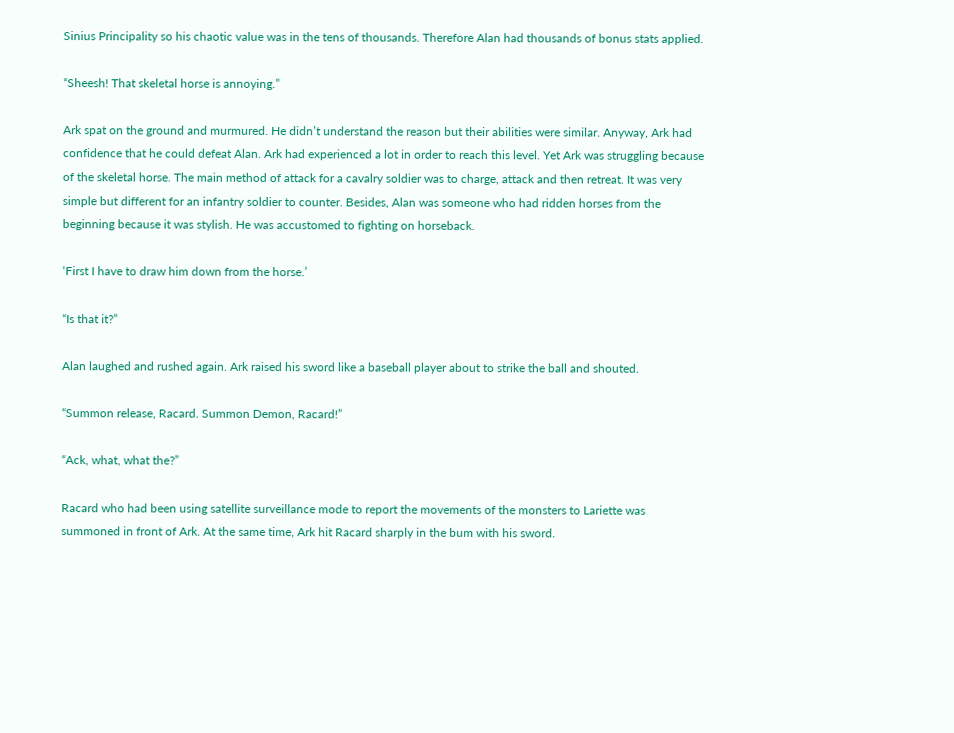Sinius Principality so his chaotic value was in the tens of thousands. Therefore Alan had thousands of bonus stats applied.

“Sheesh! That skeletal horse is annoying.”

Ark spat on the ground and murmured. He didn’t understand the reason but their abilities were similar. Anyway, Ark had confidence that he could defeat Alan. Ark had experienced a lot in order to reach this level. Yet Ark was struggling because of the skeletal horse. The main method of attack for a cavalry soldier was to charge, attack and then retreat. It was very simple but different for an infantry soldier to counter. Besides, Alan was someone who had ridden horses from the beginning because it was stylish. He was accustomed to fighting on horseback.

‘First I have to draw him down from the horse.’

“Is that it?”

Alan laughed and rushed again. Ark raised his sword like a baseball player about to strike the ball and shouted.

“Summon release, Racard. Summon Demon, Racard!”

“Ack, what, what the?”

Racard who had been using satellite surveillance mode to report the movements of the monsters to Lariette was summoned in front of Ark. At the same time, Ark hit Racard sharply in the bum with his sword.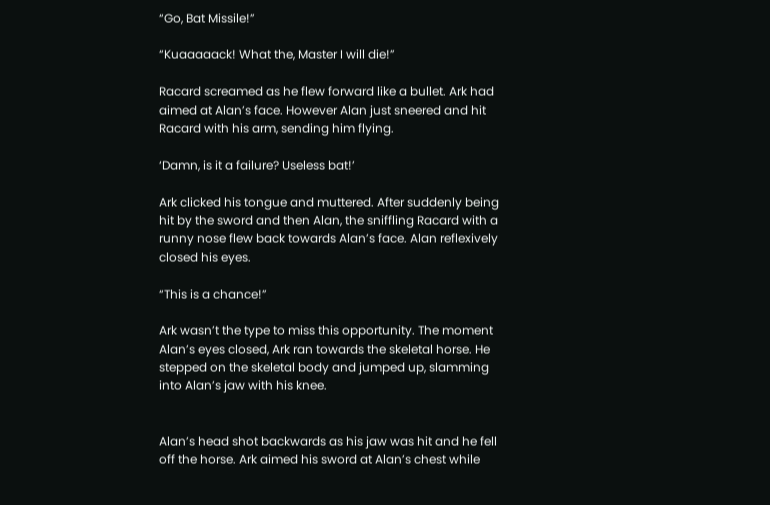“Go, Bat Missile!”

“Kuaaaaack! What the, Master I will die!”

Racard screamed as he flew forward like a bullet. Ark had aimed at Alan’s face. However Alan just sneered and hit Racard with his arm, sending him flying.

‘Damn, is it a failure? Useless bat!’

Ark clicked his tongue and muttered. After suddenly being hit by the sword and then Alan, the sniffling Racard with a runny nose flew back towards Alan’s face. Alan reflexively closed his eyes.

“This is a chance!”

Ark wasn’t the type to miss this opportunity. The moment Alan’s eyes closed, Ark ran towards the skeletal horse. He stepped on the skeletal body and jumped up, slamming into Alan’s jaw with his knee.


Alan’s head shot backwards as his jaw was hit and he fell off the horse. Ark aimed his sword at Alan’s chest while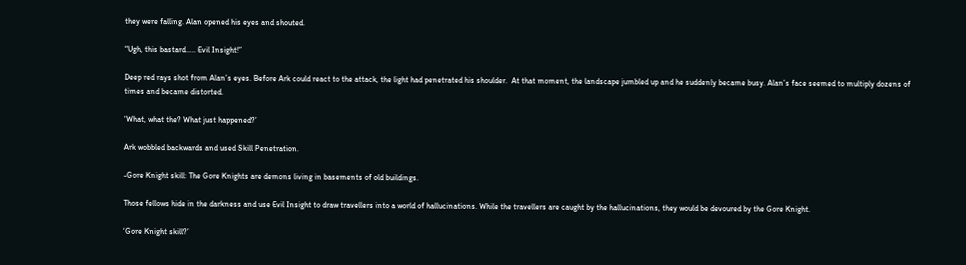they were falling. Alan opened his eyes and shouted.

“Ugh, this bastard….. Evil Insight!”

Deep red rays shot from Alan’s eyes. Before Ark could react to the attack, the light had penetrated his shoulder.  At that moment, the landscape jumbled up and he suddenly became busy. Alan’s face seemed to multiply dozens of times and became distorted.

‘What, what the? What just happened?’

Ark wobbled backwards and used Skill Penetration.

-Gore Knight skill: The Gore Knights are demons living in basements of old buildings.

Those fellows hide in the darkness and use Evil Insight to draw travellers into a world of hallucinations. While the travellers are caught by the hallucinations, they would be devoured by the Gore Knight.

‘Gore Knight skill?’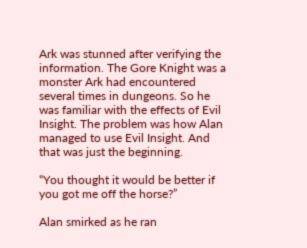Ark was stunned after verifying the information. The Gore Knight was a monster Ark had encountered several times in dungeons. So he was familiar with the effects of Evil Insight. The problem was how Alan managed to use Evil Insight. And that was just the beginning.

“You thought it would be better if you got me off the horse?”

Alan smirked as he ran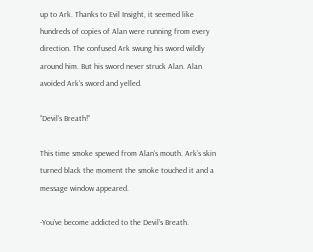up to Ark. Thanks to Evil Insight, it seemed like hundreds of copies of Alan were running from every direction. The confused Ark swung his sword wildly around him. But his sword never struck Alan. Alan avoided Ark’s sword and yelled.

“Devil’s Breath!”

This time smoke spewed from Alan’s mouth. Ark’s skin turned black the moment the smoke touched it and a message window appeared.

-You’ve become addicted to the Devil’s Breath.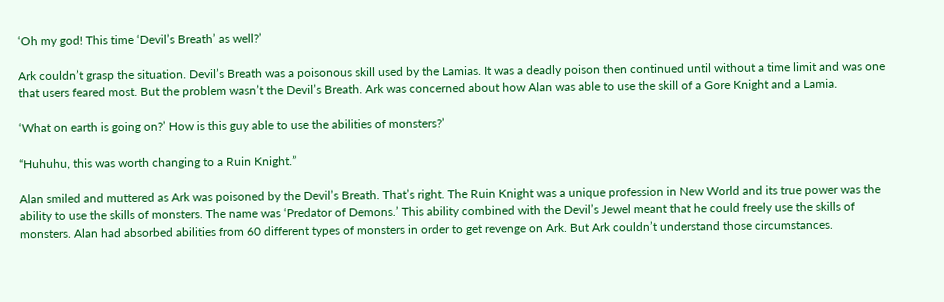‘Oh my god! This time ‘Devil’s Breath’ as well?’

Ark couldn’t grasp the situation. Devil’s Breath was a poisonous skill used by the Lamias. It was a deadly poison then continued until without a time limit and was one that users feared most. But the problem wasn’t the Devil’s Breath. Ark was concerned about how Alan was able to use the skill of a Gore Knight and a Lamia.

‘What on earth is going on?’ How is this guy able to use the abilities of monsters?’

“Huhuhu, this was worth changing to a Ruin Knight.”

Alan smiled and muttered as Ark was poisoned by the Devil’s Breath. That’s right. The Ruin Knight was a unique profession in New World and its true power was the ability to use the skills of monsters. The name was ‘Predator of Demons.’ This ability combined with the Devil’s Jewel meant that he could freely use the skills of monsters. Alan had absorbed abilities from 60 different types of monsters in order to get revenge on Ark. But Ark couldn’t understand those circumstances.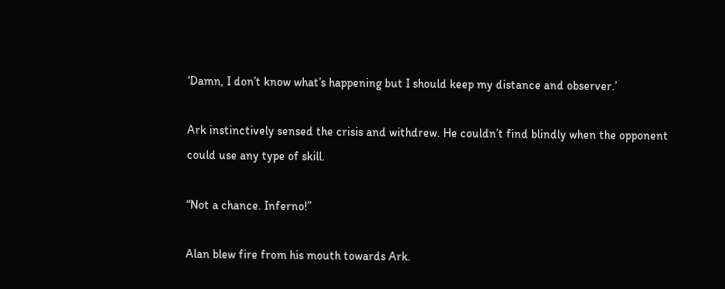‘Damn, I don’t know what’s happening but I should keep my distance and observer.’

Ark instinctively sensed the crisis and withdrew. He couldn’t find blindly when the opponent could use any type of skill.

“Not a chance. Inferno!”

Alan blew fire from his mouth towards Ark.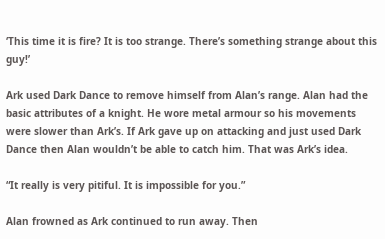‘This time it is fire? It is too strange. There’s something strange about this guy!’

Ark used Dark Dance to remove himself from Alan’s range. Alan had the basic attributes of a knight. He wore metal armour so his movements were slower than Ark’s. If Ark gave up on attacking and just used Dark Dance then Alan wouldn’t be able to catch him. That was Ark’s idea.

“It really is very pitiful. It is impossible for you.”

Alan frowned as Ark continued to run away. Then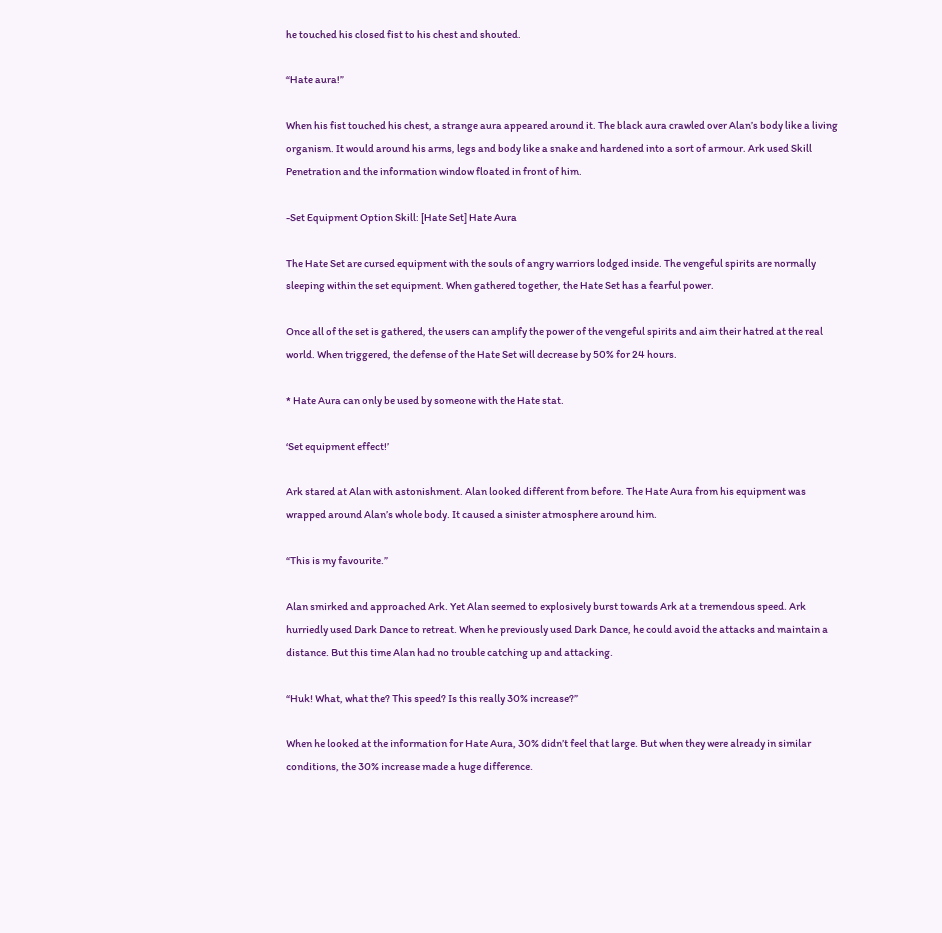he touched his closed fist to his chest and shouted.

“Hate aura!”

When his fist touched his chest, a strange aura appeared around it. The black aura crawled over Alan’s body like a living organism. It would around his arms, legs and body like a snake and hardened into a sort of armour. Ark used Skill Penetration and the information window floated in front of him.

-Set Equipment Option Skill: [Hate Set] Hate Aura

The Hate Set are cursed equipment with the souls of angry warriors lodged inside. The vengeful spirits are normally sleeping within the set equipment. When gathered together, the Hate Set has a fearful power.

Once all of the set is gathered, the users can amplify the power of the vengeful spirits and aim their hatred at the real world. When triggered, the defense of the Hate Set will decrease by 50% for 24 hours.

* Hate Aura can only be used by someone with the Hate stat.

‘Set equipment effect!’

Ark stared at Alan with astonishment. Alan looked different from before. The Hate Aura from his equipment was wrapped around Alan’s whole body. It caused a sinister atmosphere around him.

“This is my favourite.”

Alan smirked and approached Ark. Yet Alan seemed to explosively burst towards Ark at a tremendous speed. Ark hurriedly used Dark Dance to retreat. When he previously used Dark Dance, he could avoid the attacks and maintain a distance. But this time Alan had no trouble catching up and attacking.

“Huk! What, what the? This speed? Is this really 30% increase?”

When he looked at the information for Hate Aura, 30% didn’t feel that large. But when they were already in similar conditions, the 30% increase made a huge difference.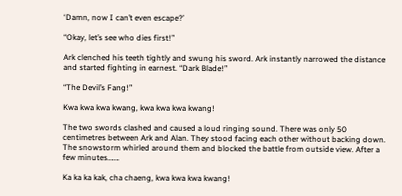‘Damn, now I can’t even escape?’

“Okay, let’s see who dies first!”

Ark clenched his teeth tightly and swung his sword. Ark instantly narrowed the distance and started fighting in earnest. “Dark Blade!”

“The Devil’s Fang!”

Kwa kwa kwa kwang, kwa kwa kwa kwang!

The two swords clashed and caused a loud ringing sound. There was only 50 centimetres between Ark and Alan. They stood facing each other without backing down. The snowstorm whirled around them and blocked the battle from outside view. After a few minutes…….

Ka ka ka kak, cha chaeng, kwa kwa kwa kwang!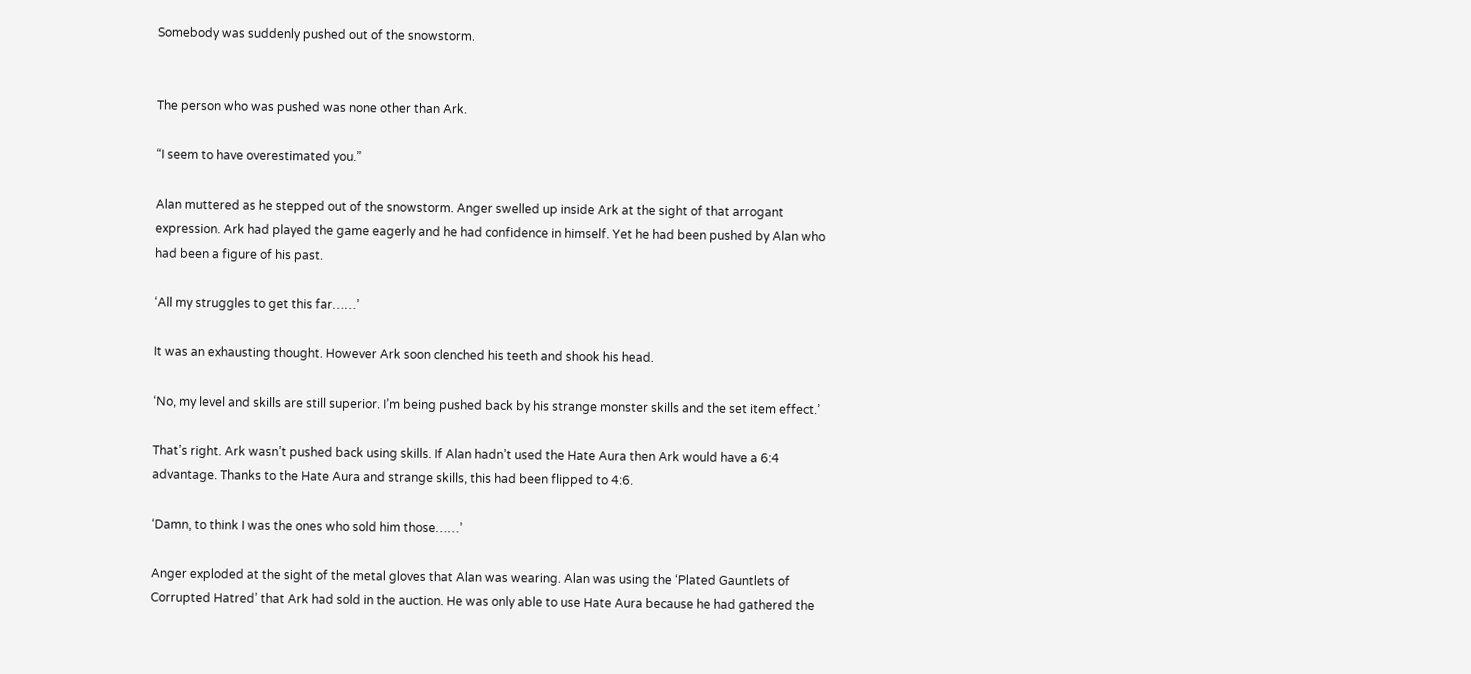Somebody was suddenly pushed out of the snowstorm.


The person who was pushed was none other than Ark.

“I seem to have overestimated you.”

Alan muttered as he stepped out of the snowstorm. Anger swelled up inside Ark at the sight of that arrogant expression. Ark had played the game eagerly and he had confidence in himself. Yet he had been pushed by Alan who had been a figure of his past.

‘All my struggles to get this far……’

It was an exhausting thought. However Ark soon clenched his teeth and shook his head.

‘No, my level and skills are still superior. I’m being pushed back by his strange monster skills and the set item effect.’

That’s right. Ark wasn’t pushed back using skills. If Alan hadn’t used the Hate Aura then Ark would have a 6:4 advantage. Thanks to the Hate Aura and strange skills, this had been flipped to 4:6.

‘Damn, to think I was the ones who sold him those……’

Anger exploded at the sight of the metal gloves that Alan was wearing. Alan was using the ‘Plated Gauntlets of Corrupted Hatred’ that Ark had sold in the auction. He was only able to use Hate Aura because he had gathered the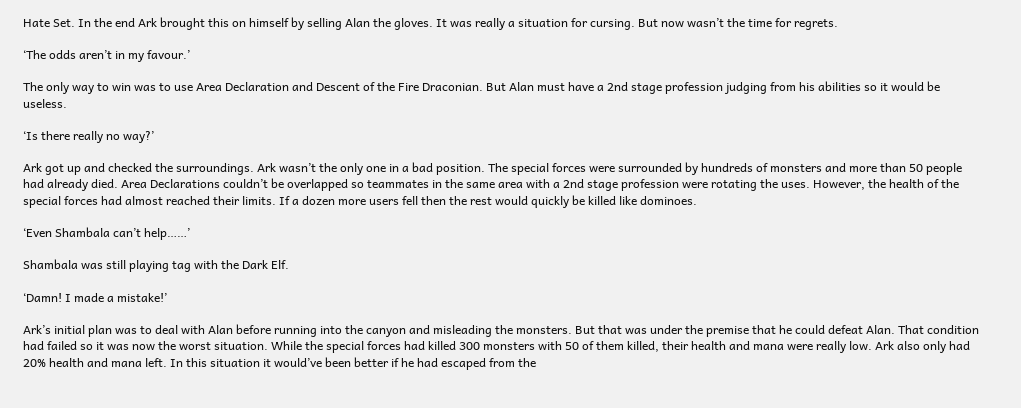Hate Set. In the end Ark brought this on himself by selling Alan the gloves. It was really a situation for cursing. But now wasn’t the time for regrets.

‘The odds aren’t in my favour.’

The only way to win was to use Area Declaration and Descent of the Fire Draconian. But Alan must have a 2nd stage profession judging from his abilities so it would be useless.

‘Is there really no way?’

Ark got up and checked the surroundings. Ark wasn’t the only one in a bad position. The special forces were surrounded by hundreds of monsters and more than 50 people had already died. Area Declarations couldn’t be overlapped so teammates in the same area with a 2nd stage profession were rotating the uses. However, the health of the special forces had almost reached their limits. If a dozen more users fell then the rest would quickly be killed like dominoes.

‘Even Shambala can’t help……’

Shambala was still playing tag with the Dark Elf.

‘Damn! I made a mistake!’

Ark’s initial plan was to deal with Alan before running into the canyon and misleading the monsters. But that was under the premise that he could defeat Alan. That condition had failed so it was now the worst situation. While the special forces had killed 300 monsters with 50 of them killed, their health and mana were really low. Ark also only had 20% health and mana left. In this situation it would’ve been better if he had escaped from the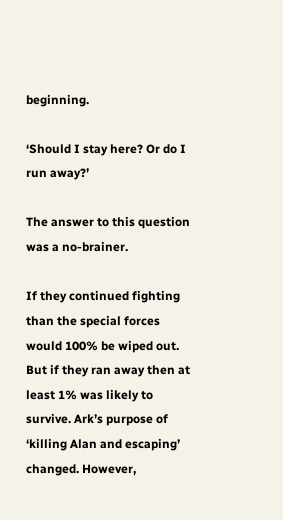beginning.

‘Should I stay here? Or do I run away?’

The answer to this question was a no-brainer.

If they continued fighting than the special forces would 100% be wiped out. But if they ran away then at least 1% was likely to survive. Ark’s purpose of ‘killing Alan and escaping’ changed. However,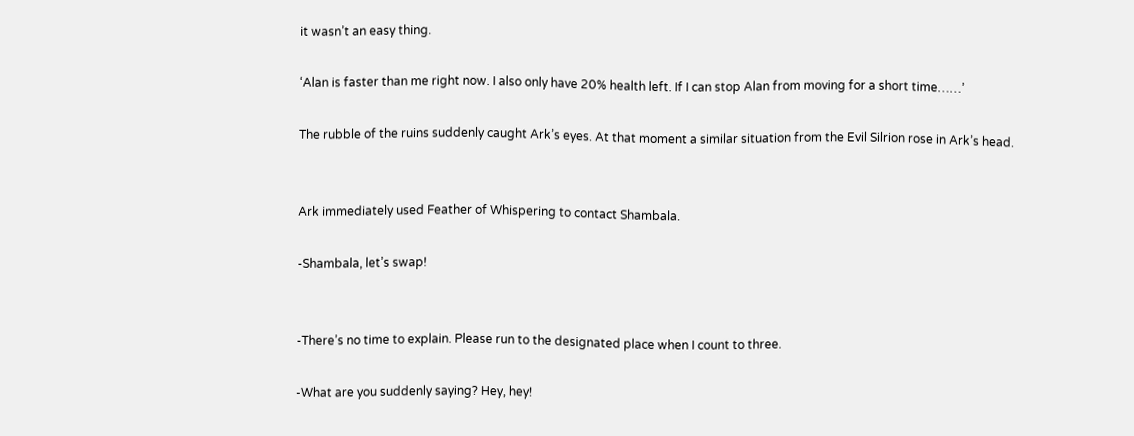it wasn’t an easy thing.

‘Alan is faster than me right now. I also only have 20% health left. If I can stop Alan from moving for a short time……’

The rubble of the ruins suddenly caught Ark’s eyes. At that moment a similar situation from the Evil Silrion rose in Ark’s head.


Ark immediately used Feather of Whispering to contact Shambala.

-Shambala, let’s swap!


-There’s no time to explain. Please run to the designated place when I count to three.

-What are you suddenly saying? Hey, hey!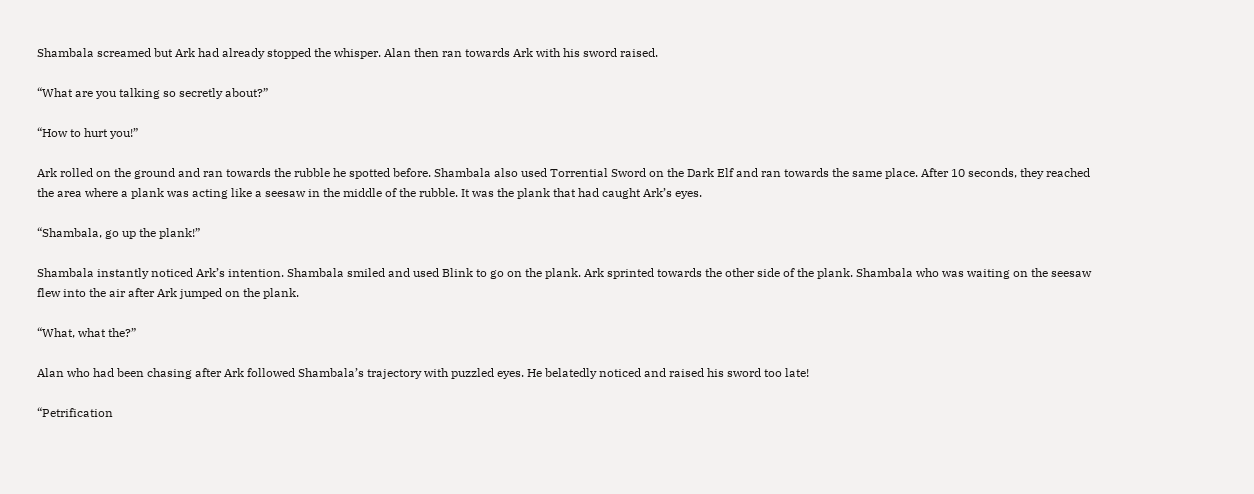Shambala screamed but Ark had already stopped the whisper. Alan then ran towards Ark with his sword raised.

“What are you talking so secretly about?”

“How to hurt you!”

Ark rolled on the ground and ran towards the rubble he spotted before. Shambala also used Torrential Sword on the Dark Elf and ran towards the same place. After 10 seconds, they reached the area where a plank was acting like a seesaw in the middle of the rubble. It was the plank that had caught Ark’s eyes.

“Shambala, go up the plank!”

Shambala instantly noticed Ark’s intention. Shambala smiled and used Blink to go on the plank. Ark sprinted towards the other side of the plank. Shambala who was waiting on the seesaw flew into the air after Ark jumped on the plank.

“What, what the?”

Alan who had been chasing after Ark followed Shambala’s trajectory with puzzled eyes. He belatedly noticed and raised his sword too late!

“Petrification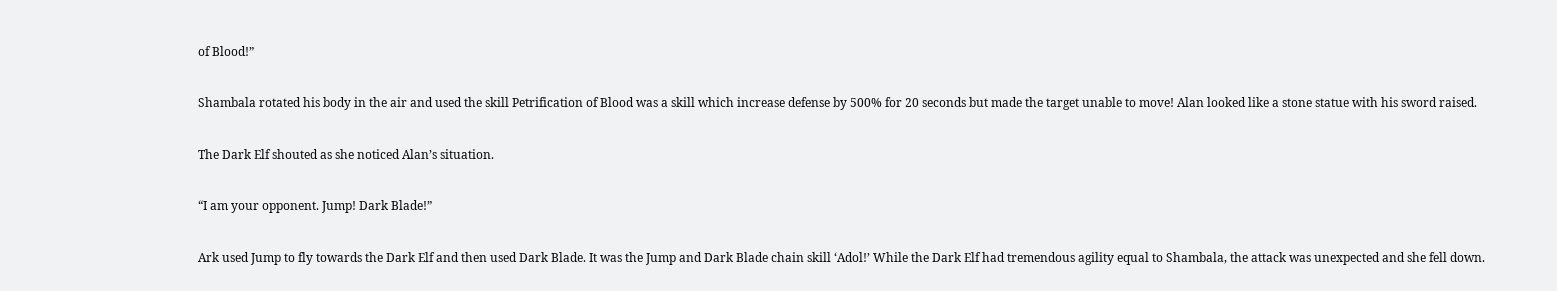of Blood!”

Shambala rotated his body in the air and used the skill Petrification of Blood was a skill which increase defense by 500% for 20 seconds but made the target unable to move! Alan looked like a stone statue with his sword raised.

The Dark Elf shouted as she noticed Alan’s situation.

“I am your opponent. Jump! Dark Blade!”

Ark used Jump to fly towards the Dark Elf and then used Dark Blade. It was the Jump and Dark Blade chain skill ‘Adol!’ While the Dark Elf had tremendous agility equal to Shambala, the attack was unexpected and she fell down.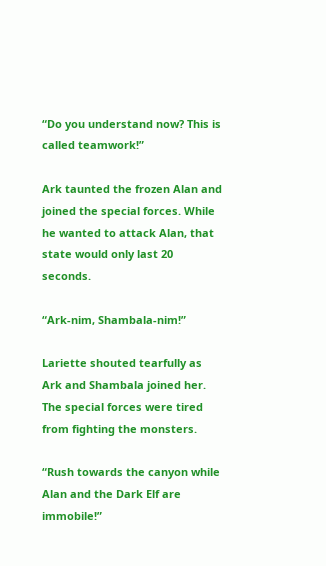“Do you understand now? This is called teamwork!”

Ark taunted the frozen Alan and joined the special forces. While he wanted to attack Alan, that state would only last 20 seconds.

“Ark-nim, Shambala-nim!”

Lariette shouted tearfully as Ark and Shambala joined her. The special forces were tired from fighting the monsters.

“Rush towards the canyon while Alan and the Dark Elf are immobile!”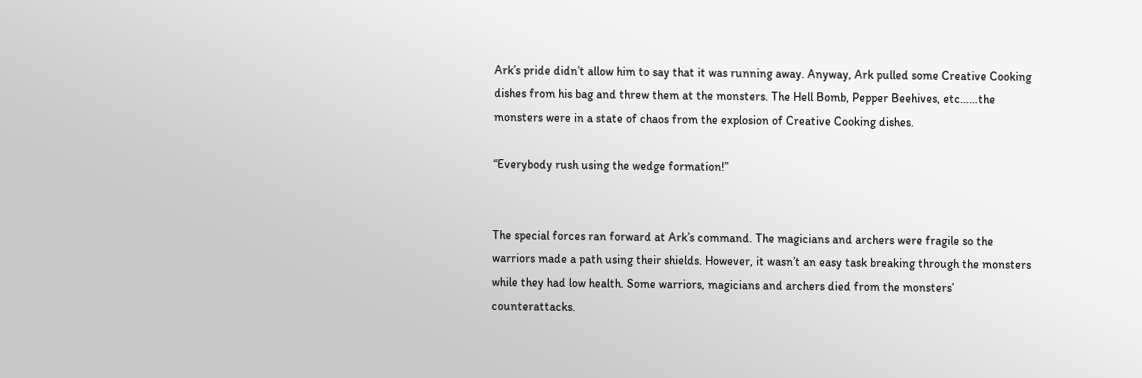Ark’s pride didn’t allow him to say that it was running away. Anyway, Ark pulled some Creative Cooking dishes from his bag and threw them at the monsters. The Hell Bomb, Pepper Beehives, etc……the monsters were in a state of chaos from the explosion of Creative Cooking dishes.

“Everybody rush using the wedge formation!”


The special forces ran forward at Ark’s command. The magicians and archers were fragile so the warriors made a path using their shields. However, it wasn’t an easy task breaking through the monsters while they had low health. Some warriors, magicians and archers died from the monsters’ counterattacks.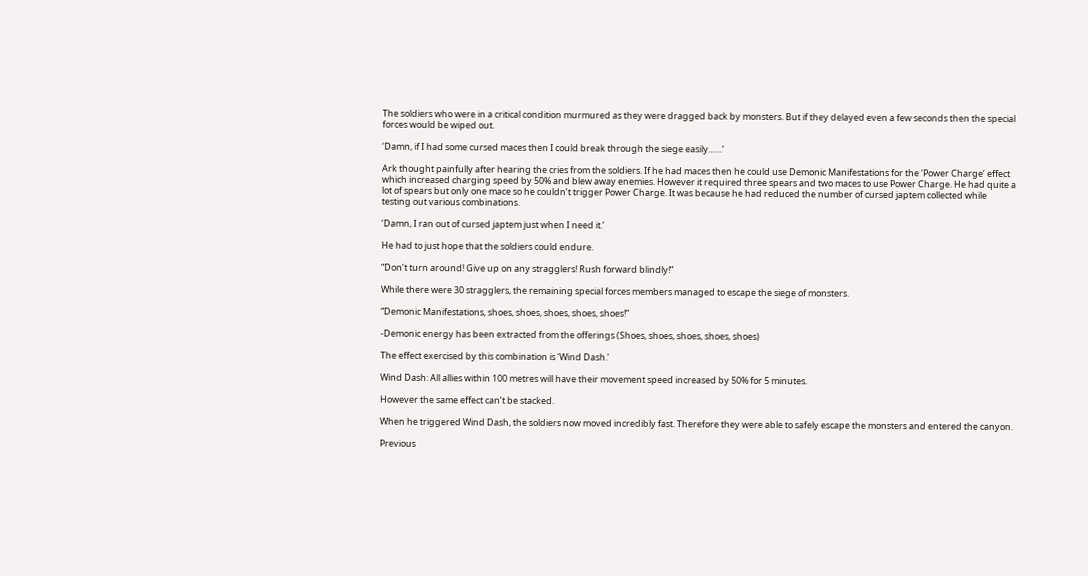The soldiers who were in a critical condition murmured as they were dragged back by monsters. But if they delayed even a few seconds then the special forces would be wiped out.

‘Damn, if I had some cursed maces then I could break through the siege easily……’

Ark thought painfully after hearing the cries from the soldiers. If he had maces then he could use Demonic Manifestations for the ‘Power Charge’ effect which increased charging speed by 50% and blew away enemies. However it required three spears and two maces to use Power Charge. He had quite a lot of spears but only one mace so he couldn’t trigger Power Charge. It was because he had reduced the number of cursed japtem collected while testing out various combinations.

‘Damn, I ran out of cursed japtem just when I need it.’

He had to just hope that the soldiers could endure.

“Don’t turn around! Give up on any stragglers! Rush forward blindly!”

While there were 30 stragglers, the remaining special forces members managed to escape the siege of monsters.

“Demonic Manifestations, shoes, shoes, shoes, shoes, shoes!”

-Demonic energy has been extracted from the offerings (Shoes, shoes, shoes, shoes, shoes)

The effect exercised by this combination is ‘Wind Dash.’

Wind Dash: All allies within 100 metres will have their movement speed increased by 50% for 5 minutes.

However the same effect can’t be stacked.

When he triggered Wind Dash, the soldiers now moved incredibly fast. Therefore they were able to safely escape the monsters and entered the canyon.

Previous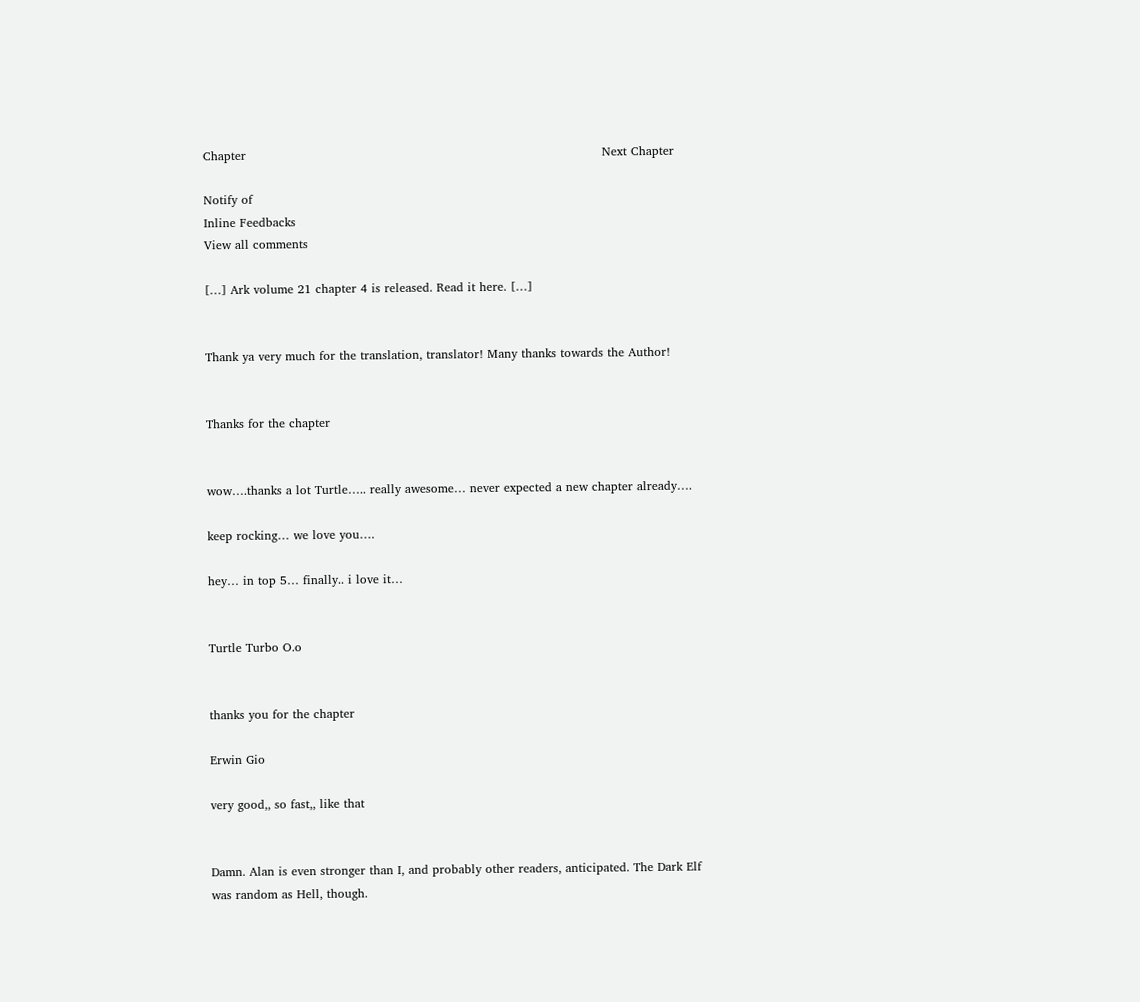Chapter                                                                                         Next Chapter

Notify of
Inline Feedbacks
View all comments

[…] Ark volume 21 chapter 4 is released. Read it here. […]


Thank ya very much for the translation, translator! Many thanks towards the Author!


Thanks for the chapter


wow….thanks a lot Turtle….. really awesome… never expected a new chapter already….

keep rocking… we love you….

hey… in top 5… finally.. i love it…


Turtle Turbo O.o


thanks you for the chapter

Erwin Gio

very good,, so fast,, like that


Damn. Alan is even stronger than I, and probably other readers, anticipated. The Dark Elf was random as Hell, though.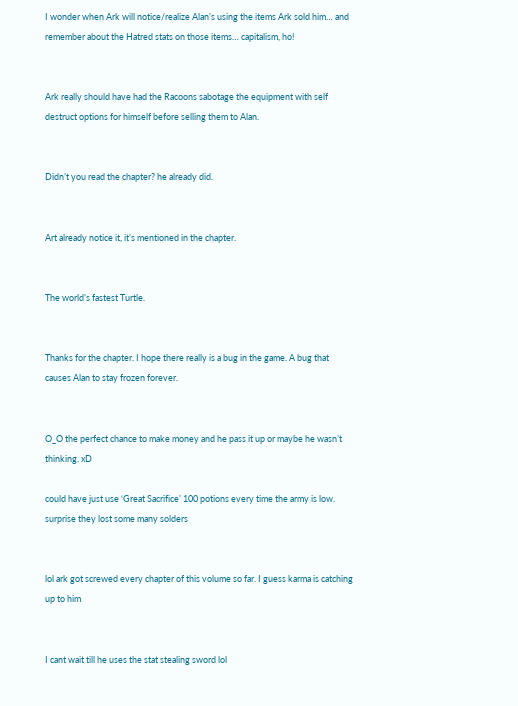I wonder when Ark will notice/realize Alan’s using the items Ark sold him… and remember about the Hatred stats on those items… capitalism, ho!


Ark really should have had the Racoons sabotage the equipment with self destruct options for himself before selling them to Alan.


Didn’t you read the chapter? he already did.


Art already notice it, it’s mentioned in the chapter.


The world’s fastest Turtle.


Thanks for the chapter. I hope there really is a bug in the game. A bug that causes Alan to stay frozen forever.


O_O the perfect chance to make money and he pass it up or maybe he wasn’t thinking. xD

could have just use ‘Great Sacrifice’ 100 potions every time the army is low. surprise they lost some many solders


lol ark got screwed every chapter of this volume so far. I guess karma is catching up to him


I cant wait till he uses the stat stealing sword lol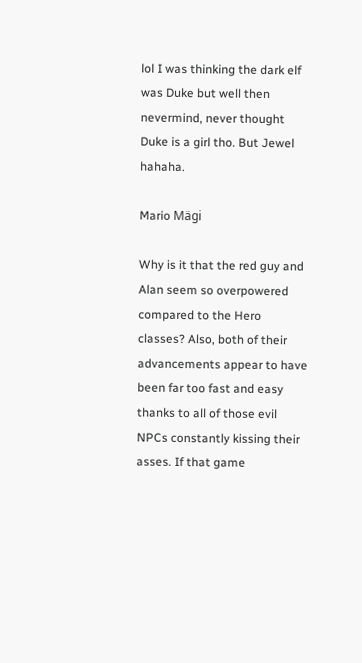lol I was thinking the dark elf was Duke but well then nevermind, never thought Duke is a girl tho. But Jewel hahaha.

Mario Mägi

Why is it that the red guy and Alan seem so overpowered compared to the Hero classes? Also, both of their advancements appear to have been far too fast and easy thanks to all of those evil NPCs constantly kissing their asses. If that game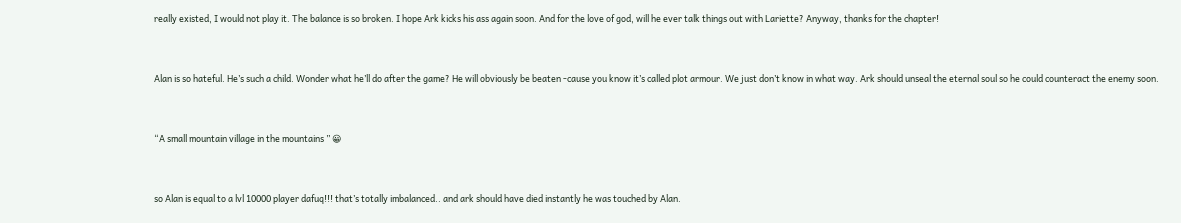really existed, I would not play it. The balance is so broken. I hope Ark kicks his ass again soon. And for the love of god, will he ever talk things out with Lariette? Anyway, thanks for the chapter!


Alan is so hateful. He’s such a child. Wonder what he’ll do after the game? He will obviously be beaten -cause you know it’s called plot armour. We just don’t know in what way. Ark should unseal the eternal soul so he could counteract the enemy soon.


“A small mountain village in the mountains ” 😀


so Alan is equal to a lvl 10000 player dafuq!!! that’s totally imbalanced.. and ark should have died instantly he was touched by Alan.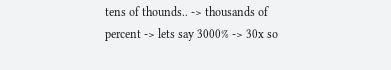tens of thounds.. -> thousands of percent -> lets say 3000% -> 30x so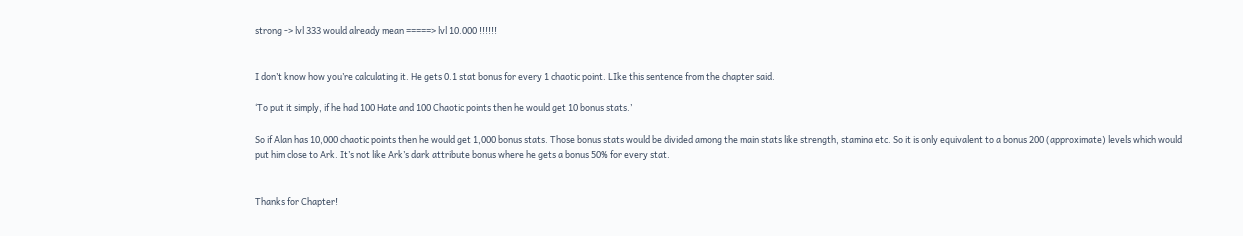strong -> lvl 333 would already mean =====> lvl 10.000 !!!!!!


I don’t know how you’re calculating it. He gets 0.1 stat bonus for every 1 chaotic point. LIke this sentence from the chapter said.

‘To put it simply, if he had 100 Hate and 100 Chaotic points then he would get 10 bonus stats.’

So if Alan has 10,000 chaotic points then he would get 1,000 bonus stats. Those bonus stats would be divided among the main stats like strength, stamina etc. So it is only equivalent to a bonus 200 (approximate) levels which would put him close to Ark. It’s not like Ark’s dark attribute bonus where he gets a bonus 50% for every stat.


Thanks for Chapter!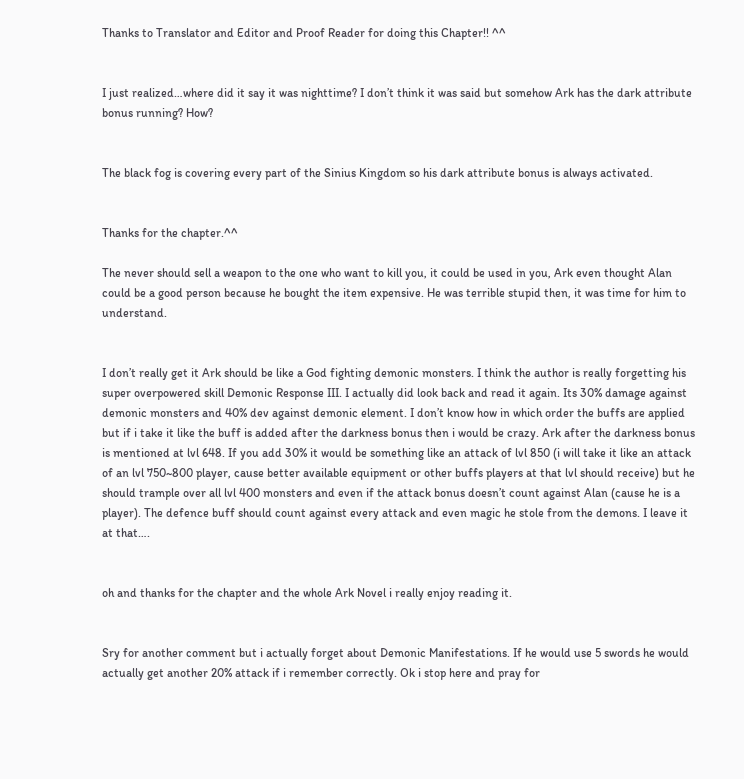Thanks to Translator and Editor and Proof Reader for doing this Chapter!! ^^


I just realized…where did it say it was nighttime? I don’t think it was said but somehow Ark has the dark attribute bonus running? How?


The black fog is covering every part of the Sinius Kingdom so his dark attribute bonus is always activated.


Thanks for the chapter.^^

The never should sell a weapon to the one who want to kill you, it could be used in you, Ark even thought Alan could be a good person because he bought the item expensive. He was terrible stupid then, it was time for him to understand.


I don’t really get it Ark should be like a God fighting demonic monsters. I think the author is really forgetting his super overpowered skill Demonic Response III. I actually did look back and read it again. Its 30% damage against demonic monsters and 40% dev against demonic element. I don’t know how in which order the buffs are applied but if i take it like the buff is added after the darkness bonus then i would be crazy. Ark after the darkness bonus is mentioned at lvl 648. If you add 30% it would be something like an attack of lvl 850 (i will take it like an attack of an lvl 750~800 player, cause better available equipment or other buffs players at that lvl should receive) but he should trample over all lvl 400 monsters and even if the attack bonus doesn’t count against Alan (cause he is a player). The defence buff should count against every attack and even magic he stole from the demons. I leave it at that….


oh and thanks for the chapter and the whole Ark Novel i really enjoy reading it.


Sry for another comment but i actually forget about Demonic Manifestations. If he would use 5 swords he would actually get another 20% attack if i remember correctly. Ok i stop here and pray for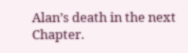Alan’s death in the next Chapter.